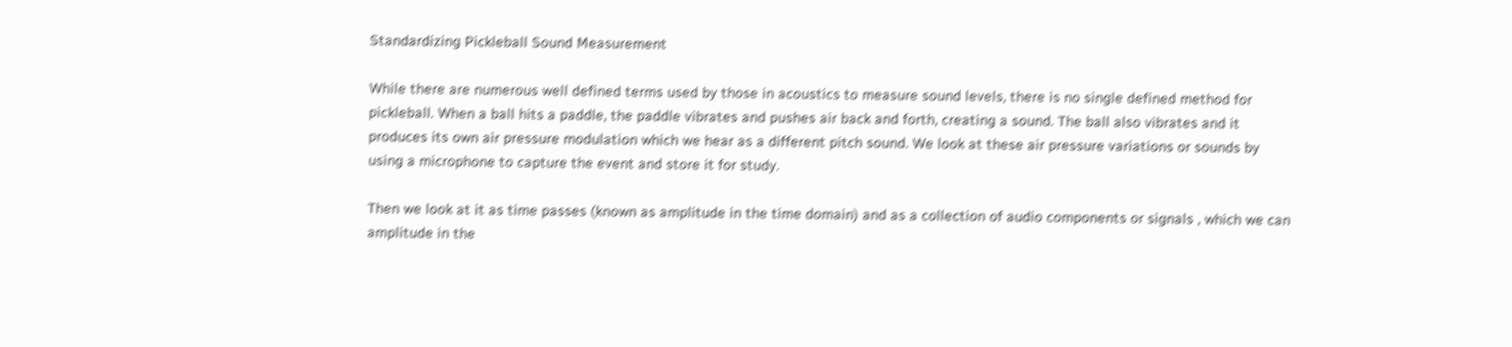Standardizing Pickleball Sound Measurement

While there are numerous well defined terms used by those in acoustics to measure sound levels, there is no single defined method for pickleball. When a ball hits a paddle, the paddle vibrates and pushes air back and forth, creating a sound. The ball also vibrates and it produces its own air pressure modulation which we hear as a different pitch sound. We look at these air pressure variations or sounds by using a microphone to capture the event and store it for study.

Then we look at it as time passes (known as amplitude in the time domain) and as a collection of audio components or signals , which we can amplitude in the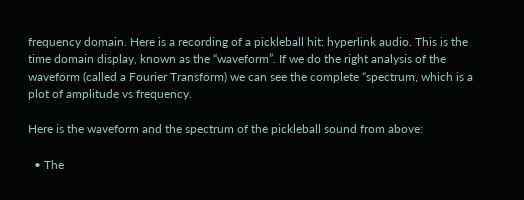frequency domain. Here is a recording of a pickleball hit: hyperlink audio. This is the time domain display, known as the “waveform”. If we do the right analysis of the waveform (called a Fourier Transform) we can see the complete “spectrum, which is a plot of amplitude vs frequency.

Here is the waveform and the spectrum of the pickleball sound from above:

  • The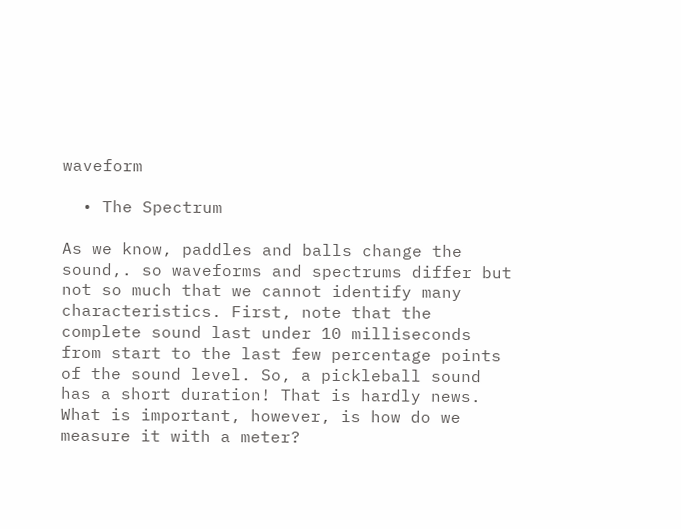waveform

  • The Spectrum

As we know, paddles and balls change the sound,. so waveforms and spectrums differ but not so much that we cannot identify many characteristics. First, note that the complete sound last under 10 milliseconds from start to the last few percentage points of the sound level. So, a pickleball sound has a short duration! That is hardly news. What is important, however, is how do we measure it with a meter?